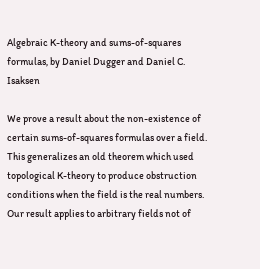Algebraic K-theory and sums-of-squares formulas, by Daniel Dugger and Daniel C. Isaksen

We prove a result about the non-existence of certain sums-of-squares formulas over a field. This generalizes an old theorem which used topological K-theory to produce obstruction conditions when the field is the real numbers. Our result applies to arbitrary fields not of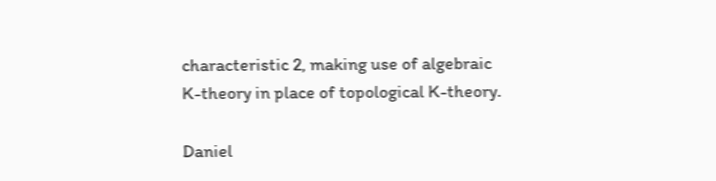characteristic 2, making use of algebraic K-theory in place of topological K-theory.

Daniel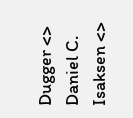Dugger <>
Daniel C. Isaksen <>